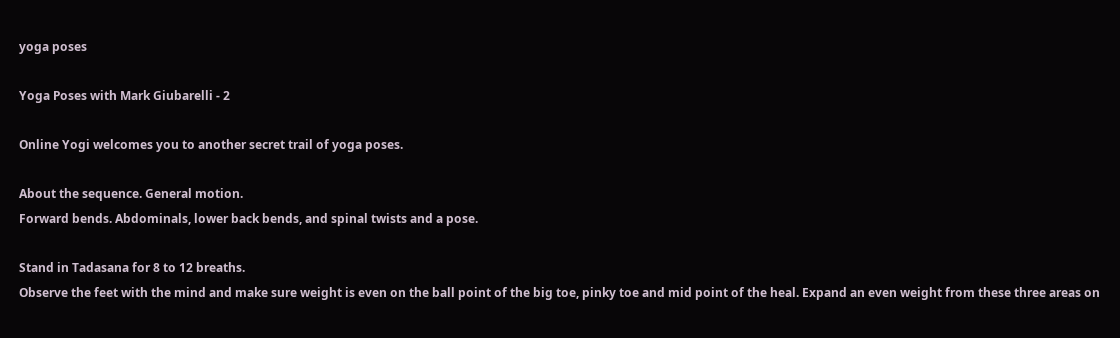yoga poses

Yoga Poses with Mark Giubarelli - 2

Online Yogi welcomes you to another secret trail of yoga poses.

About the sequence. General motion.
Forward bends. Abdominals, lower back bends, and spinal twists and a pose.

Stand in Tadasana for 8 to 12 breaths.
Observe the feet with the mind and make sure weight is even on the ball point of the big toe, pinky toe and mid point of the heal. Expand an even weight from these three areas on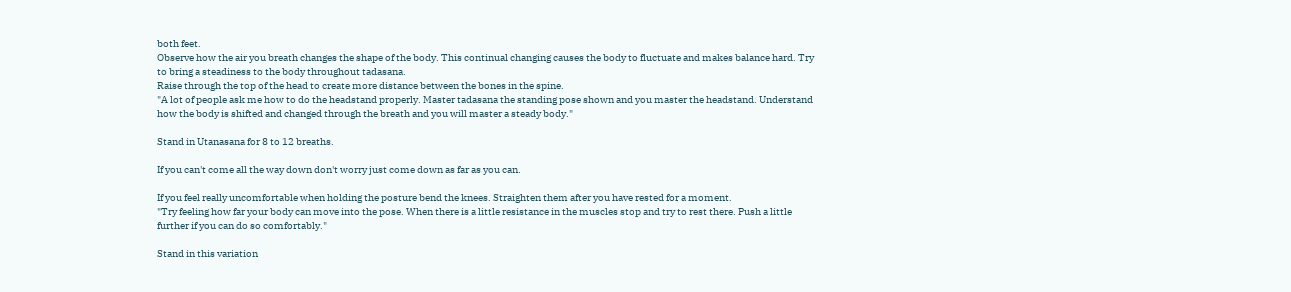both feet.
Observe how the air you breath changes the shape of the body. This continual changing causes the body to fluctuate and makes balance hard. Try to bring a steadiness to the body throughout tadasana.
Raise through the top of the head to create more distance between the bones in the spine.
"A lot of people ask me how to do the headstand properly. Master tadasana the standing pose shown and you master the headstand. Understand how the body is shifted and changed through the breath and you will master a steady body."

Stand in Utanasana for 8 to 12 breaths.

If you can't come all the way down don't worry just come down as far as you can.

If you feel really uncomfortable when holding the posture bend the knees. Straighten them after you have rested for a moment.
"Try feeling how far your body can move into the pose. When there is a little resistance in the muscles stop and try to rest there. Push a little further if you can do so comfortably."

Stand in this variation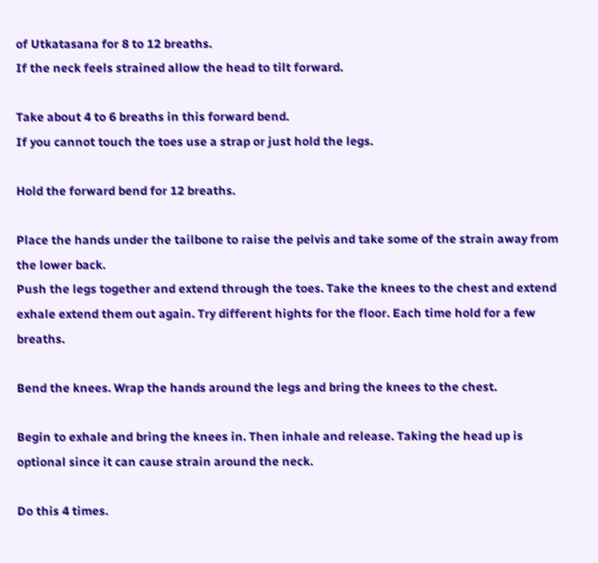of Utkatasana for 8 to 12 breaths.
If the neck feels strained allow the head to tilt forward.

Take about 4 to 6 breaths in this forward bend.
If you cannot touch the toes use a strap or just hold the legs.

Hold the forward bend for 12 breaths.

Place the hands under the tailbone to raise the pelvis and take some of the strain away from the lower back.
Push the legs together and extend through the toes. Take the knees to the chest and extend exhale extend them out again. Try different hights for the floor. Each time hold for a few breaths.

Bend the knees. Wrap the hands around the legs and bring the knees to the chest.

Begin to exhale and bring the knees in. Then inhale and release. Taking the head up is optional since it can cause strain around the neck.

Do this 4 times.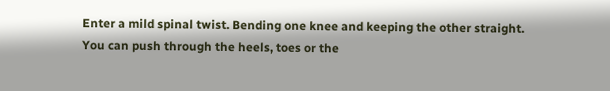Enter a mild spinal twist. Bending one knee and keeping the other straight. You can push through the heels, toes or the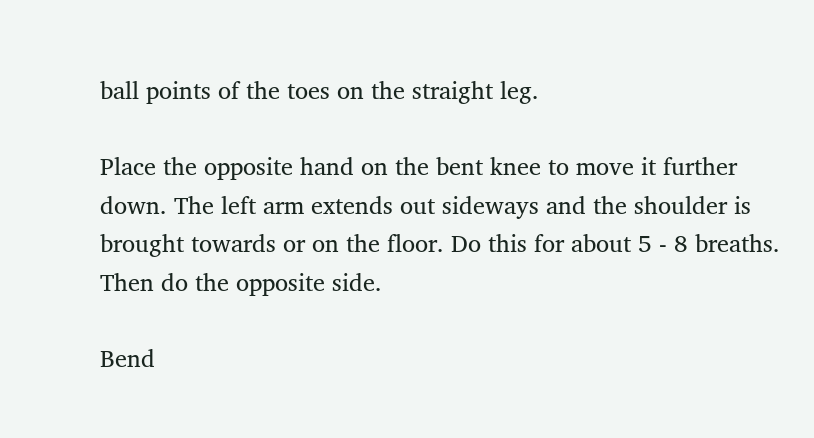ball points of the toes on the straight leg.

Place the opposite hand on the bent knee to move it further down. The left arm extends out sideways and the shoulder is brought towards or on the floor. Do this for about 5 - 8 breaths. Then do the opposite side.

Bend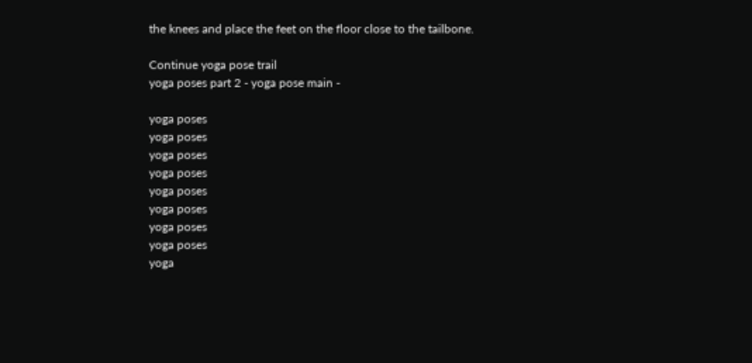the knees and place the feet on the floor close to the tailbone.

Continue yoga pose trail
yoga poses part 2 - yoga pose main -

yoga poses
yoga poses
yoga poses
yoga poses
yoga poses
yoga poses
yoga poses
yoga poses
yoga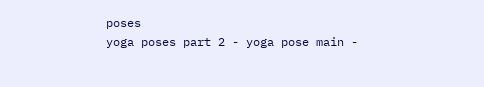poses
yoga poses part 2 - yoga pose main -